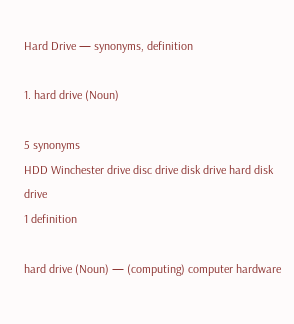Hard Drive — synonyms, definition

1. hard drive (Noun)

5 synonyms
HDD Winchester drive disc drive disk drive hard disk drive
1 definition

hard drive (Noun) — (computing) computer hardware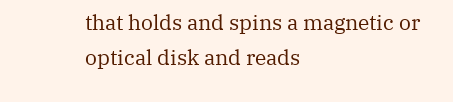that holds and spins a magnetic or optical disk and reads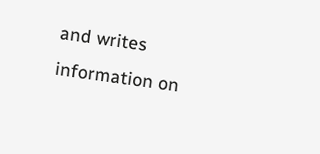and writes information on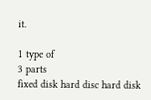it.

1 type of
3 parts
fixed disk hard disc hard disk